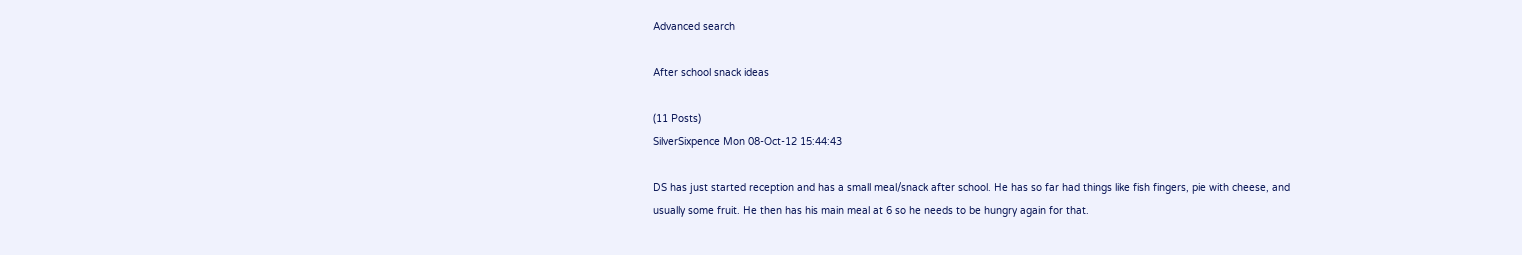Advanced search

After school snack ideas

(11 Posts)
SilverSixpence Mon 08-Oct-12 15:44:43

DS has just started reception and has a small meal/snack after school. He has so far had things like fish fingers, pie with cheese, and usually some fruit. He then has his main meal at 6 so he needs to be hungry again for that.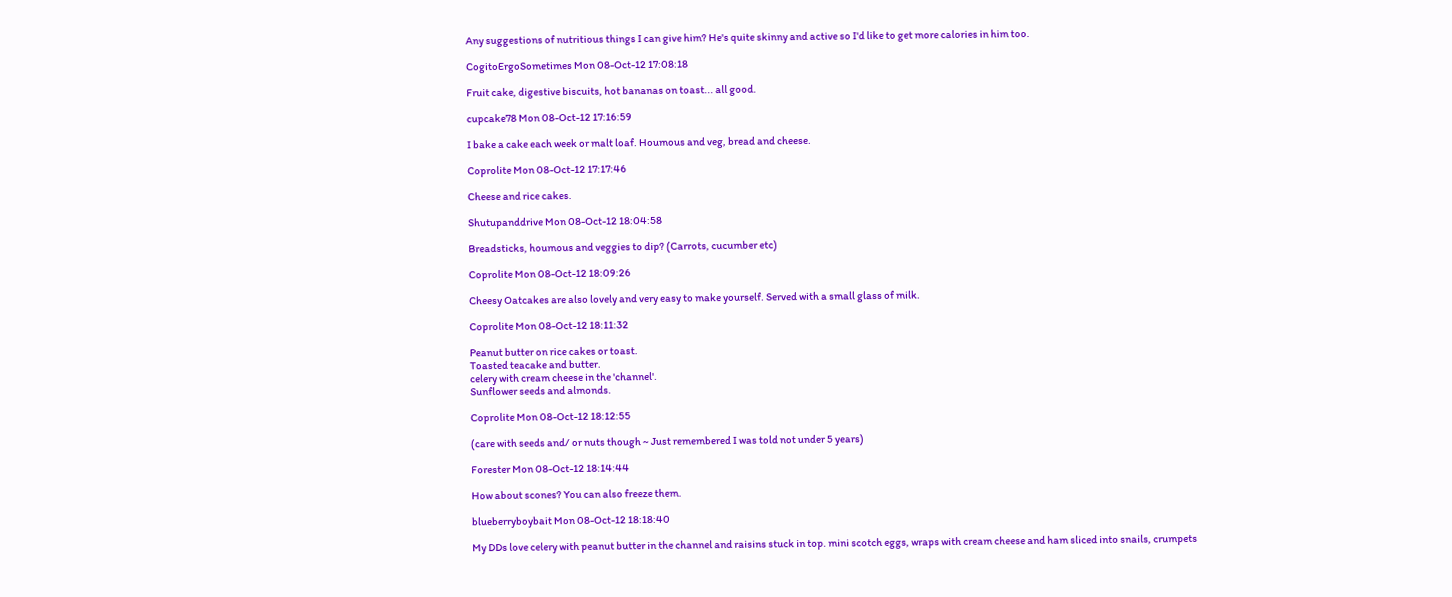Any suggestions of nutritious things I can give him? He's quite skinny and active so I'd like to get more calories in him too.

CogitoErgoSometimes Mon 08-Oct-12 17:08:18

Fruit cake, digestive biscuits, hot bananas on toast... all good.

cupcake78 Mon 08-Oct-12 17:16:59

I bake a cake each week or malt loaf. Houmous and veg, bread and cheese.

Coprolite Mon 08-Oct-12 17:17:46

Cheese and rice cakes.

Shutupanddrive Mon 08-Oct-12 18:04:58

Breadsticks, houmous and veggies to dip? (Carrots, cucumber etc)

Coprolite Mon 08-Oct-12 18:09:26

Cheesy Oatcakes are also lovely and very easy to make yourself. Served with a small glass of milk.

Coprolite Mon 08-Oct-12 18:11:32

Peanut butter on rice cakes or toast.
Toasted teacake and butter.
celery with cream cheese in the 'channel'.
Sunflower seeds and almonds.

Coprolite Mon 08-Oct-12 18:12:55

(care with seeds and/ or nuts though ~ Just remembered I was told not under 5 years)

Forester Mon 08-Oct-12 18:14:44

How about scones? You can also freeze them.

blueberryboybait Mon 08-Oct-12 18:18:40

My DDs love celery with peanut butter in the channel and raisins stuck in top. mini scotch eggs, wraps with cream cheese and ham sliced into snails, crumpets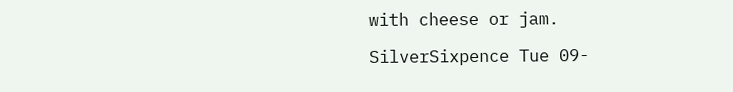with cheese or jam.

SilverSixpence Tue 09-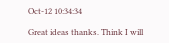Oct-12 10:34:34

Great ideas thanks. Think I will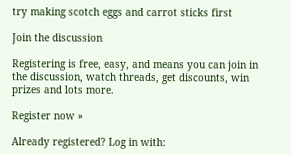try making scotch eggs and carrot sticks first

Join the discussion

Registering is free, easy, and means you can join in the discussion, watch threads, get discounts, win prizes and lots more.

Register now »

Already registered? Log in with: